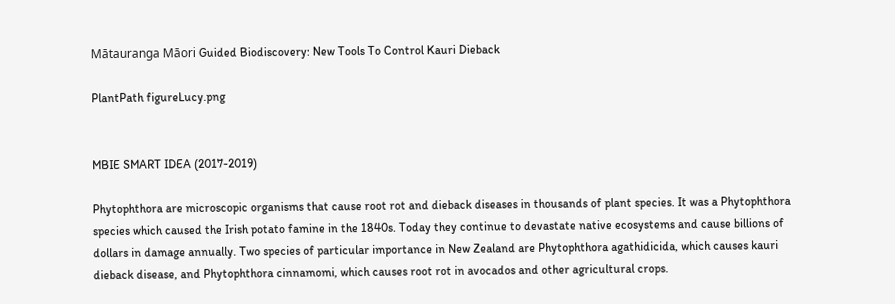Mātauranga Māori Guided Biodiscovery: New Tools To Control Kauri Dieback

PlantPath figureLucy.png


MBIE SMART IDEA (2017-2019)

Phytophthora are microscopic organisms that cause root rot and dieback diseases in thousands of plant species. It was a Phytophthora species which caused the Irish potato famine in the 1840s. Today they continue to devastate native ecosystems and cause billions of dollars in damage annually. Two species of particular importance in New Zealand are Phytophthora agathidicida, which causes kauri dieback disease, and Phytophthora cinnamomi, which causes root rot in avocados and other agricultural crops.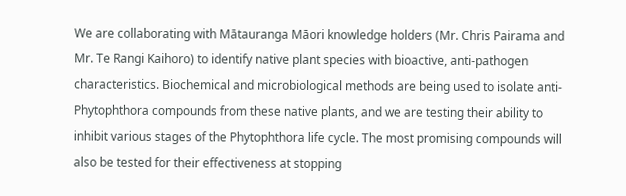We are collaborating with Mātauranga Māori knowledge holders (Mr. Chris Pairama and Mr. Te Rangi Kaihoro) to identify native plant species with bioactive, anti-pathogen characteristics. Biochemical and microbiological methods are being used to isolate anti-Phytophthora compounds from these native plants, and we are testing their ability to inhibit various stages of the Phytophthora life cycle. The most promising compounds will also be tested for their effectiveness at stopping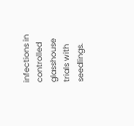infections in controlled glasshouse trials with seedlings.